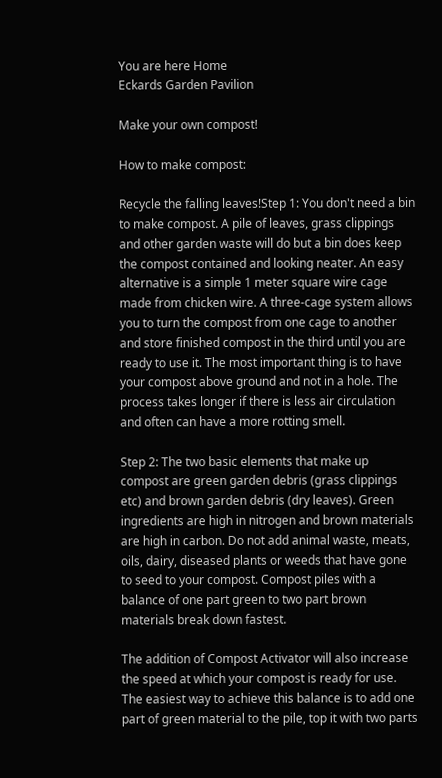You are here Home
Eckards Garden Pavilion

Make your own compost!

How to make compost:

Recycle the falling leaves!Step 1: You don't need a bin to make compost. A pile of leaves, grass clippings and other garden waste will do but a bin does keep the compost contained and looking neater. An easy alternative is a simple 1 meter square wire cage made from chicken wire. A three-cage system allows you to turn the compost from one cage to another and store finished compost in the third until you are ready to use it. The most important thing is to have your compost above ground and not in a hole. The process takes longer if there is less air circulation and often can have a more rotting smell.

Step 2: The two basic elements that make up compost are green garden debris (grass clippings etc) and brown garden debris (dry leaves). Green ingredients are high in nitrogen and brown materials are high in carbon. Do not add animal waste, meats, oils, dairy, diseased plants or weeds that have gone to seed to your compost. Compost piles with a balance of one part green to two part brown materials break down fastest.

The addition of Compost Activator will also increase the speed at which your compost is ready for use. The easiest way to achieve this balance is to add one part of green material to the pile, top it with two parts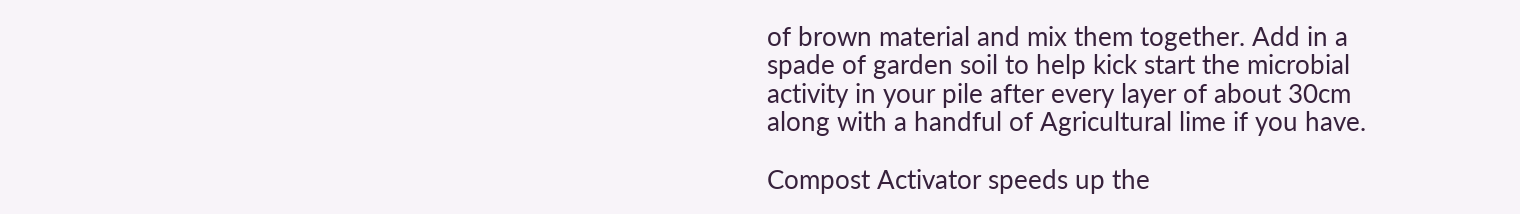of brown material and mix them together. Add in a spade of garden soil to help kick start the microbial activity in your pile after every layer of about 30cm along with a handful of Agricultural lime if you have.

Compost Activator speeds up the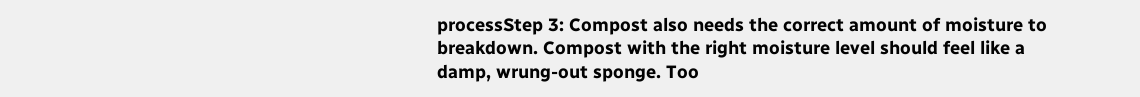processStep 3: Compost also needs the correct amount of moisture to breakdown. Compost with the right moisture level should feel like a damp, wrung-out sponge. Too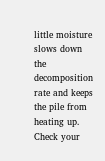little moisture slows down the decomposition rate and keeps the pile from heating up. Check your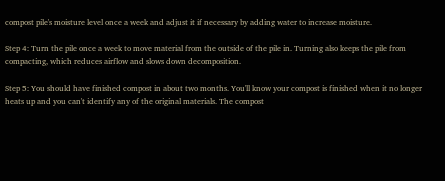compost pile's moisture level once a week and adjust it if necessary by adding water to increase moisture.

Step 4: Turn the pile once a week to move material from the outside of the pile in. Turning also keeps the pile from compacting, which reduces airflow and slows down decomposition.

Step 5: You should have finished compost in about two months. You'll know your compost is finished when it no longer heats up and you can't identify any of the original materials. The compost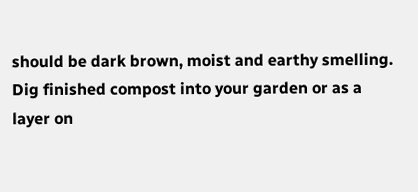should be dark brown, moist and earthy smelling. Dig finished compost into your garden or as a layer on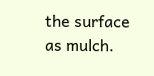the surface as mulch.